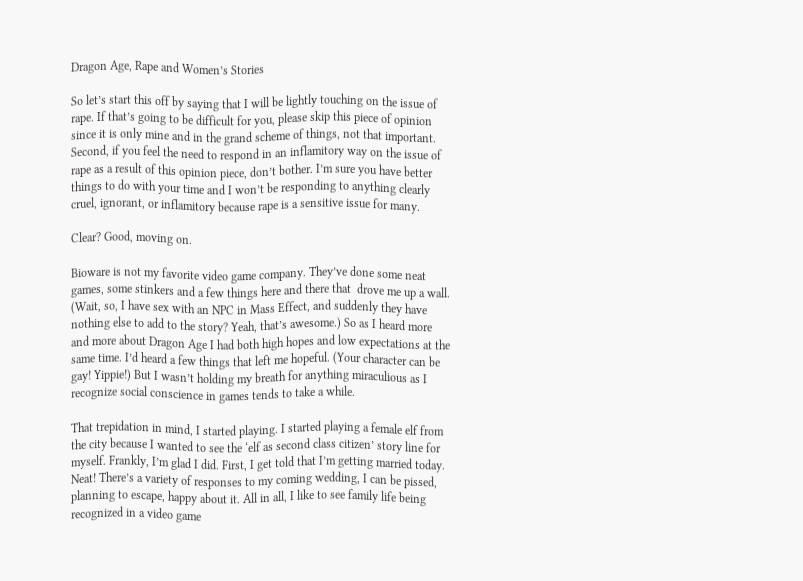Dragon Age, Rape and Women’s Stories

So let’s start this off by saying that I will be lightly touching on the issue of rape. If that’s going to be difficult for you, please skip this piece of opinion since it is only mine and in the grand scheme of things, not that important. Second, if you feel the need to respond in an inflamitory way on the issue of rape as a result of this opinion piece, don’t bother. I’m sure you have better things to do with your time and I won’t be responding to anything clearly cruel, ignorant, or inflamitory because rape is a sensitive issue for many.

Clear? Good, moving on.

Bioware is not my favorite video game company. They’ve done some neat games, some stinkers and a few things here and there that  drove me up a wall. (Wait, so, I have sex with an NPC in Mass Effect, and suddenly they have nothing else to add to the story? Yeah, that’s awesome.) So as I heard more and more about Dragon Age I had both high hopes and low expectations at the same time. I’d heard a few things that left me hopeful. (Your character can be gay! Yippie!) But I wasn’t holding my breath for anything miraculious as I recognize social conscience in games tends to take a while.

That trepidation in mind, I started playing. I started playing a female elf from the city because I wanted to see the ‘elf as second class citizen’ story line for myself. Frankly, I’m glad I did. First, I get told that I’m getting married today. Neat! There’s a variety of responses to my coming wedding, I can be pissed, planning to escape, happy about it. All in all, I like to see family life being recognized in a video game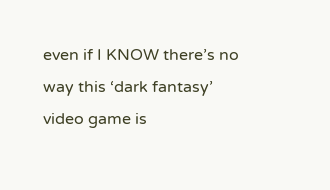even if I KNOW there’s no way this ‘dark fantasy’ video game is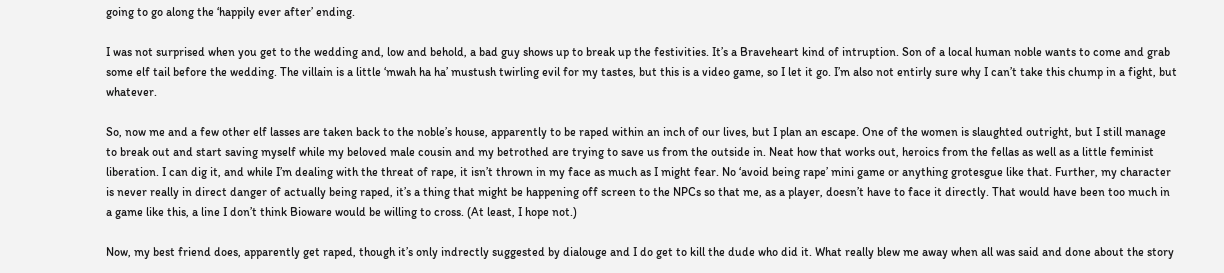going to go along the ‘happily ever after’ ending.

I was not surprised when you get to the wedding and, low and behold, a bad guy shows up to break up the festivities. It’s a Braveheart kind of intruption. Son of a local human noble wants to come and grab some elf tail before the wedding. The villain is a little ‘mwah ha ha’ mustush twirling evil for my tastes, but this is a video game, so I let it go. I’m also not entirly sure why I can’t take this chump in a fight, but whatever.

So, now me and a few other elf lasses are taken back to the noble’s house, apparently to be raped within an inch of our lives, but I plan an escape. One of the women is slaughted outright, but I still manage to break out and start saving myself while my beloved male cousin and my betrothed are trying to save us from the outside in. Neat how that works out, heroics from the fellas as well as a little feminist liberation. I can dig it, and while I’m dealing with the threat of rape, it isn’t thrown in my face as much as I might fear. No ‘avoid being rape’ mini game or anything grotesgue like that. Further, my character is never really in direct danger of actually being raped, it’s a thing that might be happening off screen to the NPCs so that me, as a player, doesn’t have to face it directly. That would have been too much in a game like this, a line I don’t think Bioware would be willing to cross. (At least, I hope not.)

Now, my best friend does, apparently get raped, though it’s only indrectly suggested by dialouge and I do get to kill the dude who did it. What really blew me away when all was said and done about the story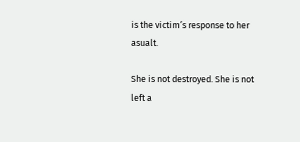is the victim’s response to her asualt.

She is not destroyed. She is not left a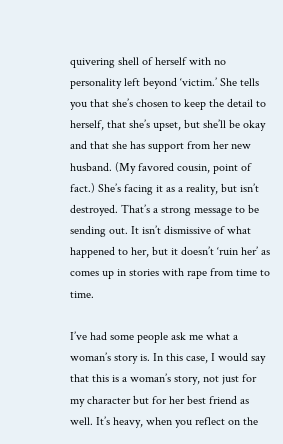quivering shell of herself with no personality left beyond ‘victim.’ She tells you that she’s chosen to keep the detail to herself, that she’s upset, but she’ll be okay and that she has support from her new husband. (My favored cousin, point of fact.) She’s facing it as a reality, but isn’t destroyed. That’s a strong message to be sending out. It isn’t dismissive of what happened to her, but it doesn’t ‘ruin her’ as comes up in stories with rape from time to time.

I’ve had some people ask me what a woman’s story is. In this case, I would say that this is a woman’s story, not just for my character but for her best friend as well. It’s heavy, when you reflect on the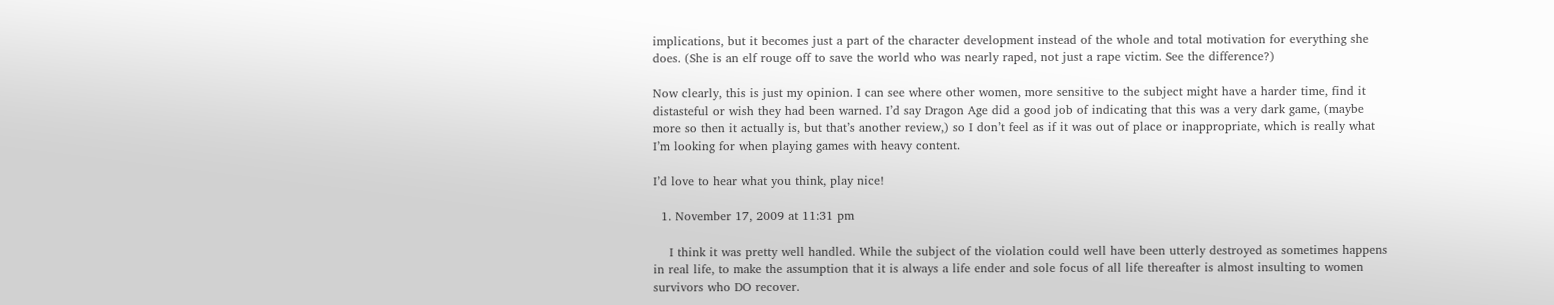implications, but it becomes just a part of the character development instead of the whole and total motivation for everything she does. (She is an elf rouge off to save the world who was nearly raped, not just a rape victim. See the difference?)

Now clearly, this is just my opinion. I can see where other women, more sensitive to the subject might have a harder time, find it distasteful or wish they had been warned. I’d say Dragon Age did a good job of indicating that this was a very dark game, (maybe more so then it actually is, but that’s another review,) so I don’t feel as if it was out of place or inappropriate, which is really what I’m looking for when playing games with heavy content.

I’d love to hear what you think, play nice!

  1. November 17, 2009 at 11:31 pm

    I think it was pretty well handled. While the subject of the violation could well have been utterly destroyed as sometimes happens in real life, to make the assumption that it is always a life ender and sole focus of all life thereafter is almost insulting to women survivors who DO recover.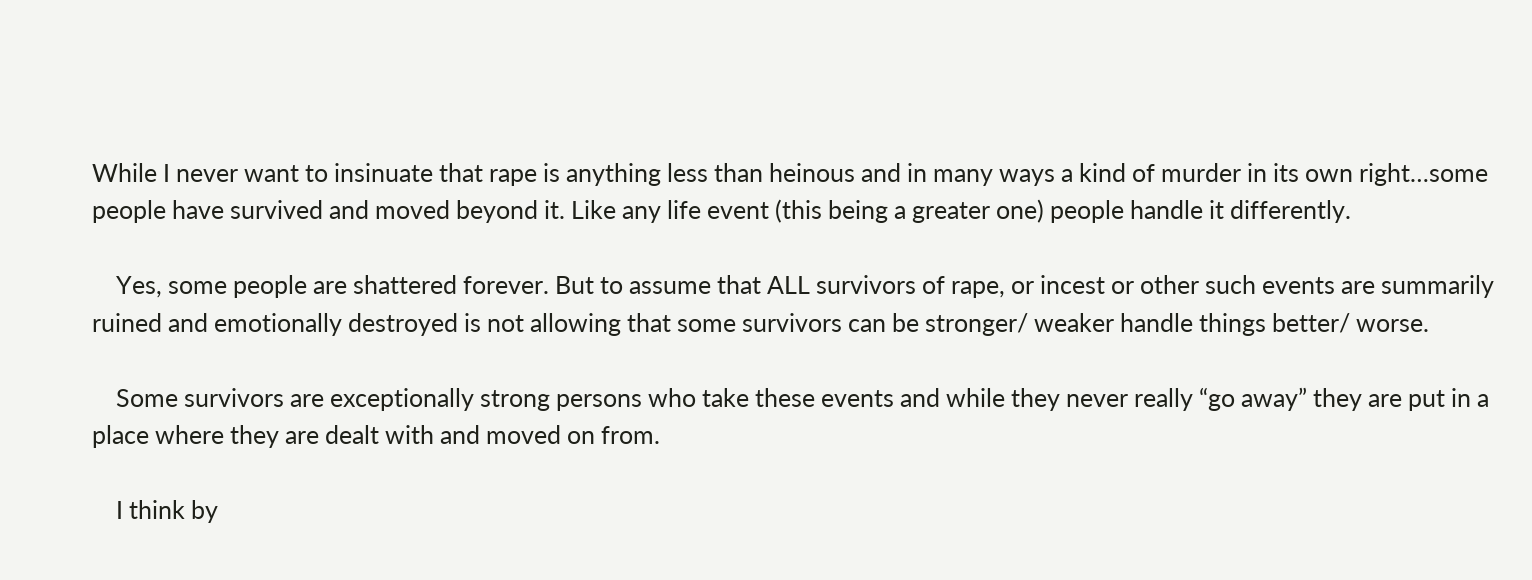While I never want to insinuate that rape is anything less than heinous and in many ways a kind of murder in its own right…some people have survived and moved beyond it. Like any life event (this being a greater one) people handle it differently.

    Yes, some people are shattered forever. But to assume that ALL survivors of rape, or incest or other such events are summarily ruined and emotionally destroyed is not allowing that some survivors can be stronger/ weaker handle things better/ worse.

    Some survivors are exceptionally strong persons who take these events and while they never really “go away” they are put in a place where they are dealt with and moved on from.

    I think by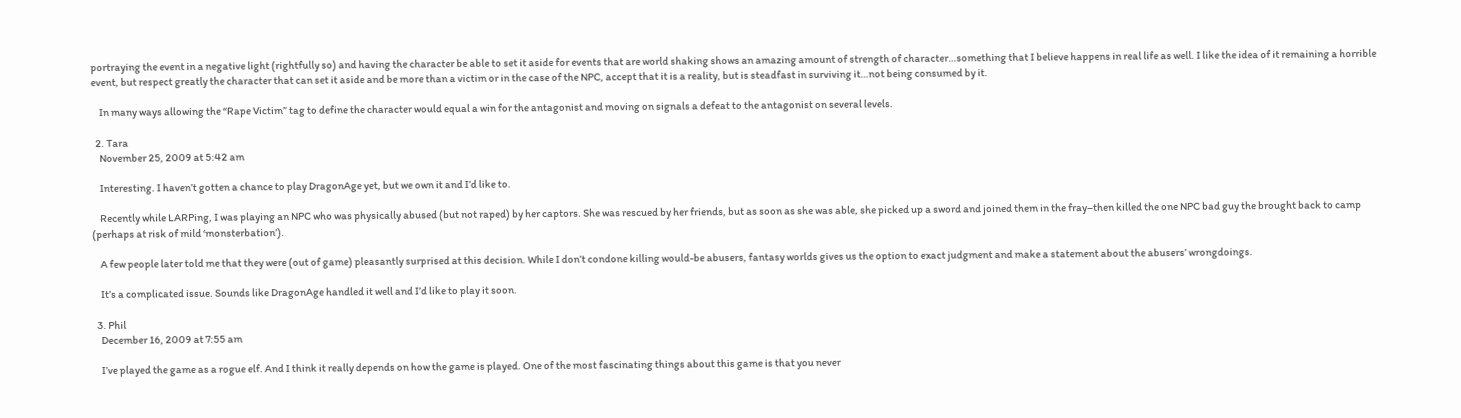portraying the event in a negative light (rightfully so) and having the character be able to set it aside for events that are world shaking shows an amazing amount of strength of character…something that I believe happens in real life as well. I like the idea of it remaining a horrible event, but respect greatly the character that can set it aside and be more than a victim or in the case of the NPC, accept that it is a reality, but is steadfast in surviving it…not being consumed by it.

    In many ways allowing the “Rape Victim” tag to define the character would equal a win for the antagonist and moving on signals a defeat to the antagonist on several levels.

  2. Tara
    November 25, 2009 at 5:42 am

    Interesting. I haven’t gotten a chance to play DragonAge yet, but we own it and I’d like to.

    Recently while LARPing, I was playing an NPC who was physically abused (but not raped) by her captors. She was rescued by her friends, but as soon as she was able, she picked up a sword and joined them in the fray–then killed the one NPC bad guy the brought back to camp (perhaps at risk of mild ‘monsterbation’).

    A few people later told me that they were (out of game) pleasantly surprised at this decision. While I don’t condone killing would-be abusers, fantasy worlds gives us the option to exact judgment and make a statement about the abusers’ wrongdoings.

    It’s a complicated issue. Sounds like DragonAge handled it well and I’d like to play it soon.

  3. Phil
    December 16, 2009 at 7:55 am

    I’ve played the game as a rogue elf. And I think it really depends on how the game is played. One of the most fascinating things about this game is that you never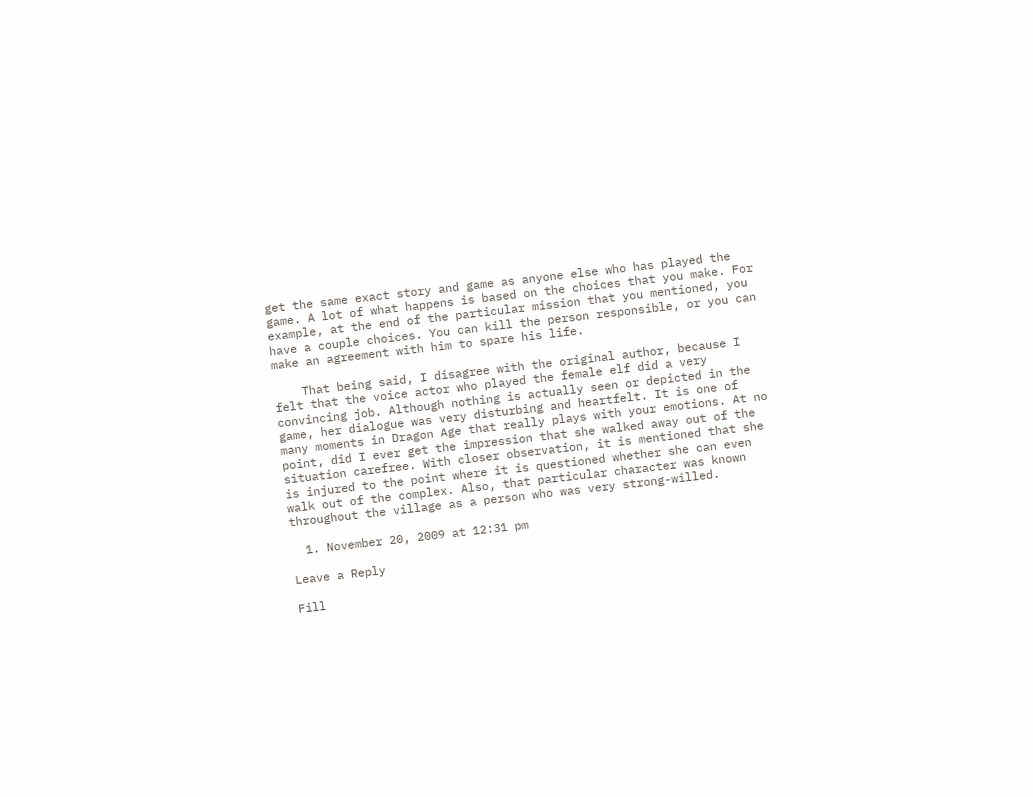get the same exact story and game as anyone else who has played the game. A lot of what happens is based on the choices that you make. For example, at the end of the particular mission that you mentioned, you have a couple choices. You can kill the person responsible, or you can make an agreement with him to spare his life.

    That being said, I disagree with the original author, because I felt that the voice actor who played the female elf did a very convincing job. Although nothing is actually seen or depicted in the game, her dialogue was very disturbing and heartfelt. It is one of many moments in Dragon Age that really plays with your emotions. At no point, did I ever get the impression that she walked away out of the situation carefree. With closer observation, it is mentioned that she is injured to the point where it is questioned whether she can even walk out of the complex. Also, that particular character was known throughout the village as a person who was very strong-willed.

  1. November 20, 2009 at 12:31 pm

Leave a Reply

Fill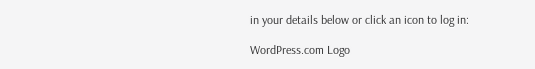in your details below or click an icon to log in:

WordPress.com Logo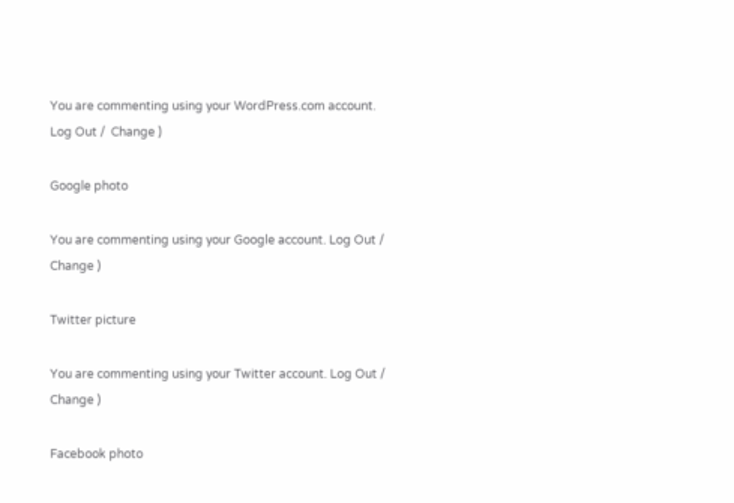You are commenting using your WordPress.com account. Log Out /  Change )

Google photo

You are commenting using your Google account. Log Out /  Change )

Twitter picture

You are commenting using your Twitter account. Log Out /  Change )

Facebook photo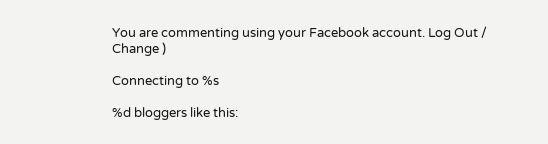You are commenting using your Facebook account. Log Out /  Change )

Connecting to %s

%d bloggers like this: